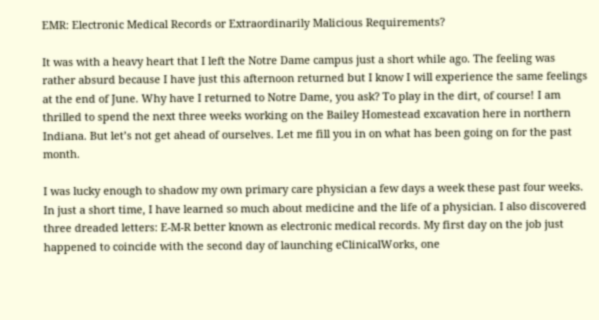EMR: Electronic Medical Records or Extraordinarily Malicious Requirements?

It was with a heavy heart that I left the Notre Dame campus just a short while ago. The feeling was rather absurd because I have just this afternoon returned but I know I will experience the same feelings at the end of June. Why have I returned to Notre Dame, you ask? To play in the dirt, of course! I am thrilled to spend the next three weeks working on the Bailey Homestead excavation here in northern Indiana. But let’s not get ahead of ourselves. Let me fill you in on what has been going on for the past month.

I was lucky enough to shadow my own primary care physician a few days a week these past four weeks. In just a short time, I have learned so much about medicine and the life of a physician. I also discovered three dreaded letters: E-M-R better known as electronic medical records. My first day on the job just happened to coincide with the second day of launching eClinicalWorks, one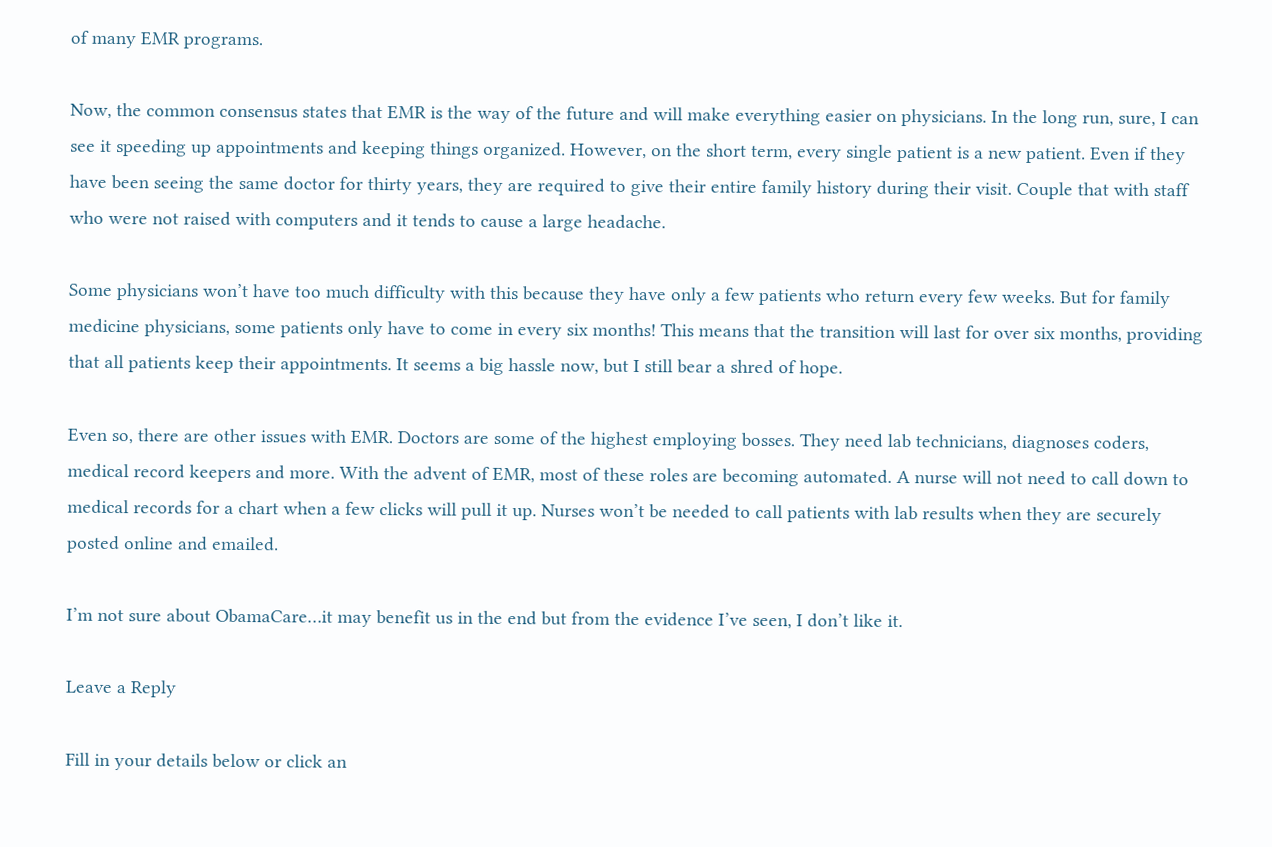of many EMR programs.

Now, the common consensus states that EMR is the way of the future and will make everything easier on physicians. In the long run, sure, I can see it speeding up appointments and keeping things organized. However, on the short term, every single patient is a new patient. Even if they have been seeing the same doctor for thirty years, they are required to give their entire family history during their visit. Couple that with staff who were not raised with computers and it tends to cause a large headache.

Some physicians won’t have too much difficulty with this because they have only a few patients who return every few weeks. But for family medicine physicians, some patients only have to come in every six months! This means that the transition will last for over six months, providing that all patients keep their appointments. It seems a big hassle now, but I still bear a shred of hope.

Even so, there are other issues with EMR. Doctors are some of the highest employing bosses. They need lab technicians, diagnoses coders, medical record keepers and more. With the advent of EMR, most of these roles are becoming automated. A nurse will not need to call down to medical records for a chart when a few clicks will pull it up. Nurses won’t be needed to call patients with lab results when they are securely posted online and emailed.

I’m not sure about ObamaCare…it may benefit us in the end but from the evidence I’ve seen, I don’t like it.

Leave a Reply

Fill in your details below or click an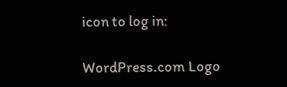icon to log in:

WordPress.com Logo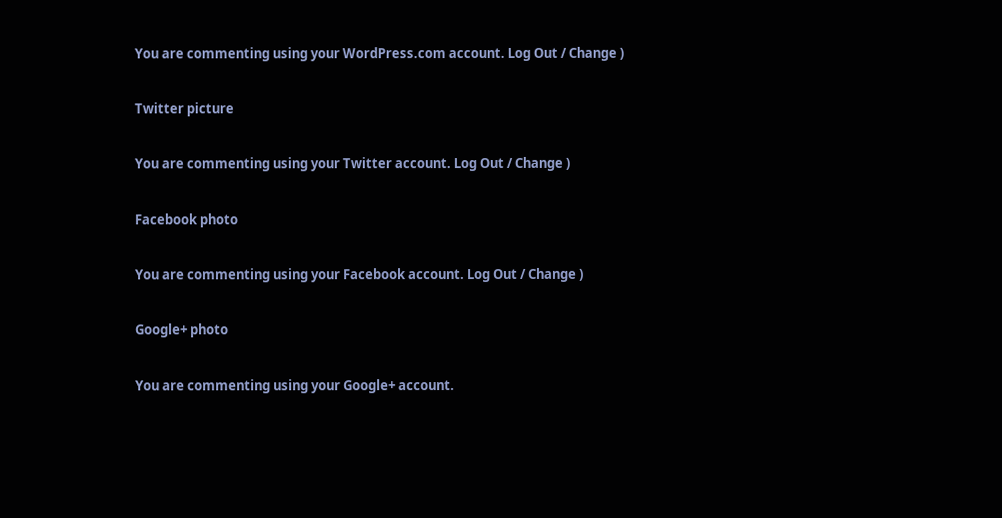You are commenting using your WordPress.com account. Log Out / Change )

Twitter picture

You are commenting using your Twitter account. Log Out / Change )

Facebook photo

You are commenting using your Facebook account. Log Out / Change )

Google+ photo

You are commenting using your Google+ account.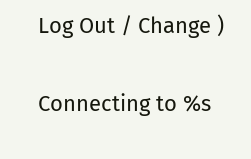Log Out / Change )

Connecting to %s